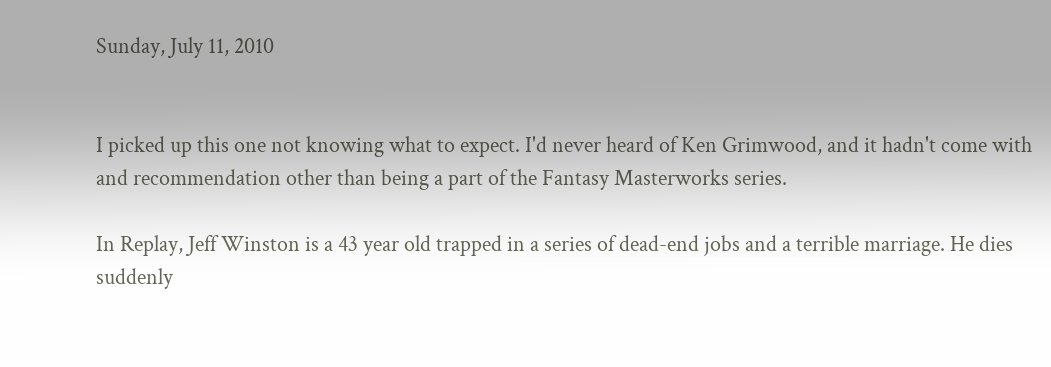Sunday, July 11, 2010


I picked up this one not knowing what to expect. I'd never heard of Ken Grimwood, and it hadn't come with and recommendation other than being a part of the Fantasy Masterworks series.

In Replay, Jeff Winston is a 43 year old trapped in a series of dead-end jobs and a terrible marriage. He dies suddenly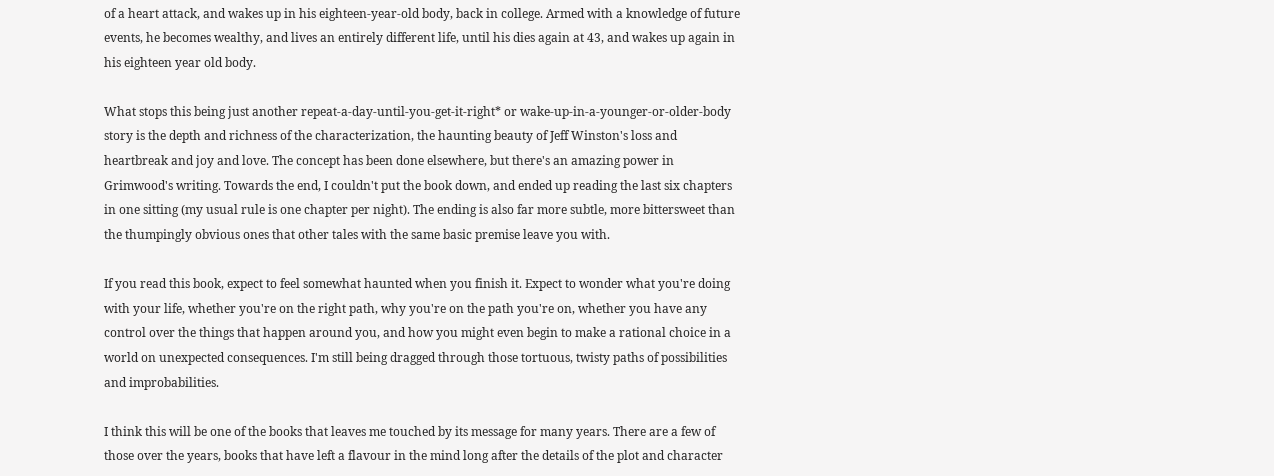of a heart attack, and wakes up in his eighteen-year-old body, back in college. Armed with a knowledge of future events, he becomes wealthy, and lives an entirely different life, until his dies again at 43, and wakes up again in his eighteen year old body.

What stops this being just another repeat-a-day-until-you-get-it-right* or wake-up-in-a-younger-or-older-body story is the depth and richness of the characterization, the haunting beauty of Jeff Winston's loss and heartbreak and joy and love. The concept has been done elsewhere, but there's an amazing power in Grimwood's writing. Towards the end, I couldn't put the book down, and ended up reading the last six chapters in one sitting (my usual rule is one chapter per night). The ending is also far more subtle, more bittersweet than the thumpingly obvious ones that other tales with the same basic premise leave you with.

If you read this book, expect to feel somewhat haunted when you finish it. Expect to wonder what you're doing with your life, whether you're on the right path, why you're on the path you're on, whether you have any control over the things that happen around you, and how you might even begin to make a rational choice in a world on unexpected consequences. I'm still being dragged through those tortuous, twisty paths of possibilities and improbabilities.

I think this will be one of the books that leaves me touched by its message for many years. There are a few of those over the years, books that have left a flavour in the mind long after the details of the plot and character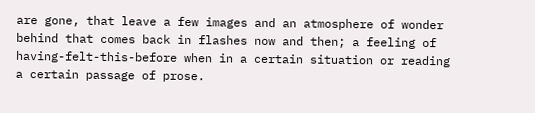are gone, that leave a few images and an atmosphere of wonder behind that comes back in flashes now and then; a feeling of having-felt-this-before when in a certain situation or reading a certain passage of prose.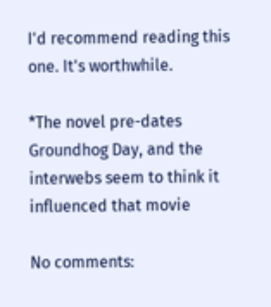I'd recommend reading this one. It's worthwhile.

*The novel pre-dates Groundhog Day, and the interwebs seem to think it influenced that movie

No comments: